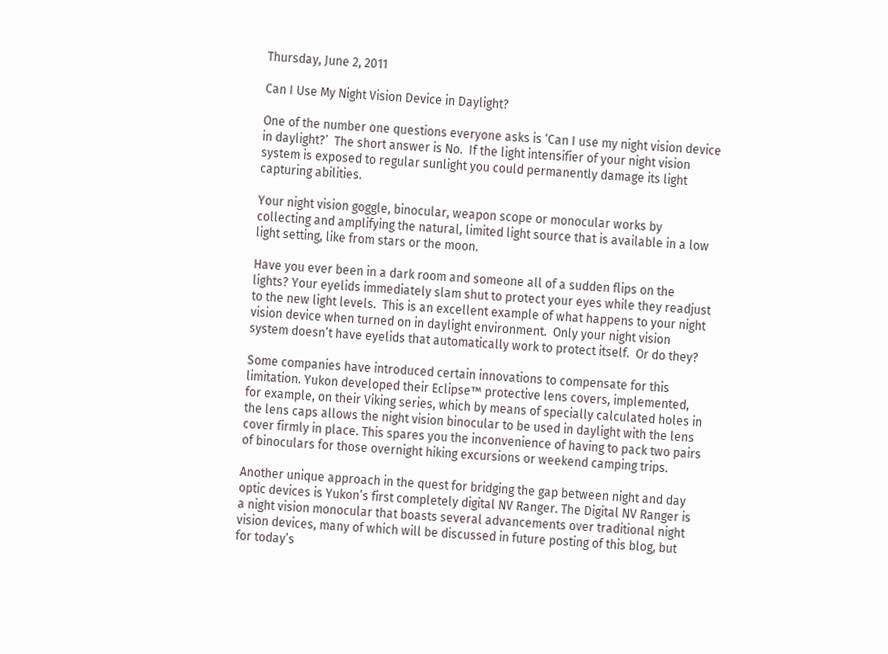Thursday, June 2, 2011

Can I Use My Night Vision Device in Daylight?

One of the number one questions everyone asks is ‘Can I use my night vision device in daylight?’  The short answer is No.  If the light intensifier of your night vision system is exposed to regular sunlight you could permanently damage its light capturing abilities.

Your night vision goggle, binocular, weapon scope or monocular works by collecting and amplifying the natural, limited light source that is available in a low light setting, like from stars or the moon.

Have you ever been in a dark room and someone all of a sudden flips on the lights? Your eyelids immediately slam shut to protect your eyes while they readjust to the new light levels.  This is an excellent example of what happens to your night vision device when turned on in daylight environment.  Only your night vision system doesn’t have eyelids that automatically work to protect itself.  Or do they?

Some companies have introduced certain innovations to compensate for this limitation. Yukon developed their Eclipse™ protective lens covers, implemented, for example, on their Viking series, which by means of specially calculated holes in the lens caps allows the night vision binocular to be used in daylight with the lens cover firmly in place. This spares you the inconvenience of having to pack two pairs of binoculars for those overnight hiking excursions or weekend camping trips.

Another unique approach in the quest for bridging the gap between night and day optic devices is Yukon’s first completely digital NV Ranger. The Digital NV Ranger is a night vision monocular that boasts several advancements over traditional night vision devices, many of which will be discussed in future posting of this blog, but for today’s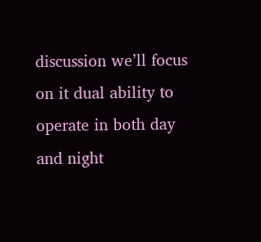discussion we’ll focus on it dual ability to operate in both day and night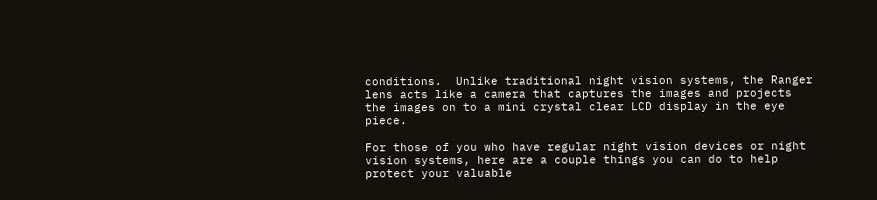conditions.  Unlike traditional night vision systems, the Ranger lens acts like a camera that captures the images and projects the images on to a mini crystal clear LCD display in the eye piece.

For those of you who have regular night vision devices or night vision systems, here are a couple things you can do to help protect your valuable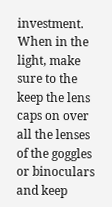investment.  When in the light, make sure to the keep the lens caps on over all the lenses of the goggles or binoculars and keep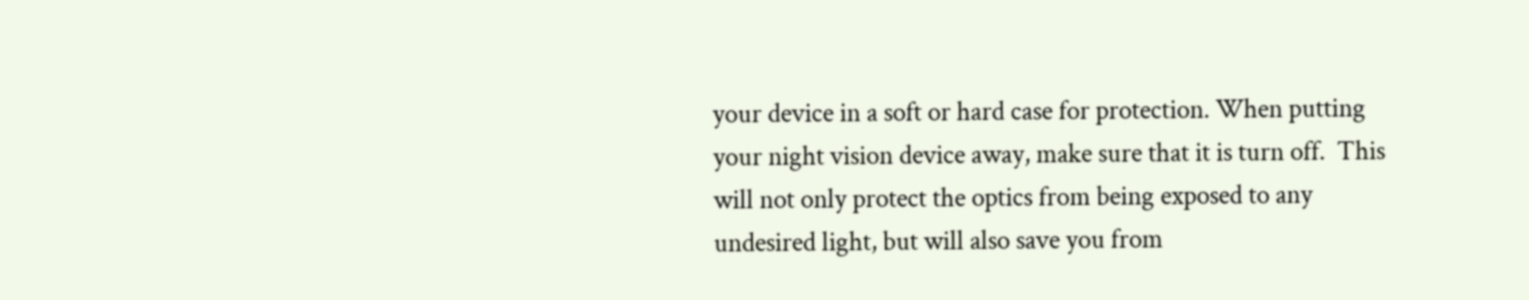your device in a soft or hard case for protection. When putting your night vision device away, make sure that it is turn off.  This will not only protect the optics from being exposed to any undesired light, but will also save you from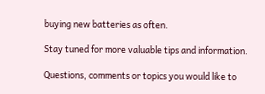buying new batteries as often.

Stay tuned for more valuable tips and information.

Questions, comments or topics you would like to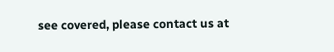see covered, please contact us at